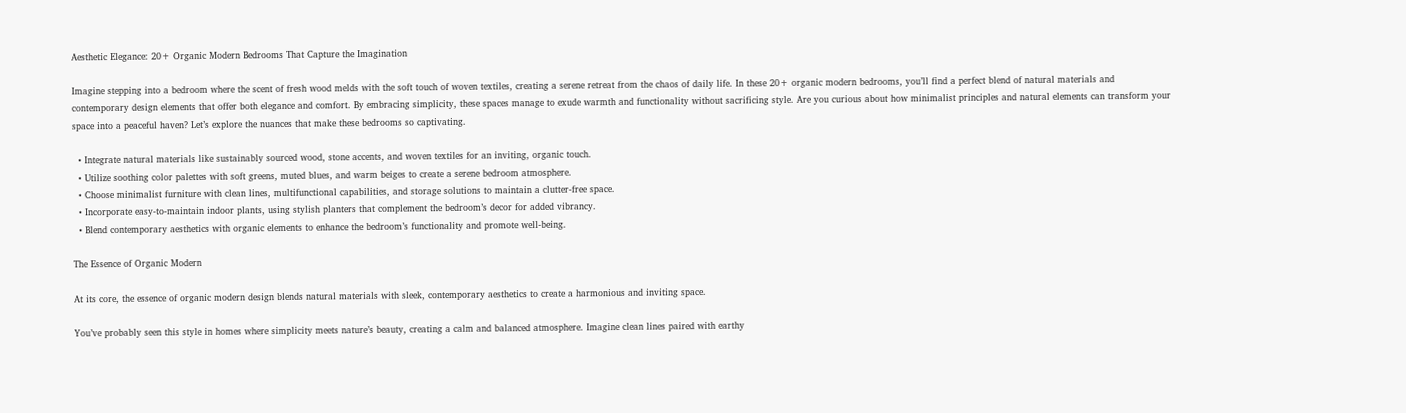Aesthetic Elegance: 20+ Organic Modern Bedrooms That Capture the Imagination

Imagine stepping into a bedroom where the scent of fresh wood melds with the soft touch of woven textiles, creating a serene retreat from the chaos of daily life. In these 20+ organic modern bedrooms, you’ll find a perfect blend of natural materials and contemporary design elements that offer both elegance and comfort. By embracing simplicity, these spaces manage to exude warmth and functionality without sacrificing style. Are you curious about how minimalist principles and natural elements can transform your space into a peaceful haven? Let’s explore the nuances that make these bedrooms so captivating.

  • Integrate natural materials like sustainably sourced wood, stone accents, and woven textiles for an inviting, organic touch.
  • Utilize soothing color palettes with soft greens, muted blues, and warm beiges to create a serene bedroom atmosphere.
  • Choose minimalist furniture with clean lines, multifunctional capabilities, and storage solutions to maintain a clutter-free space.
  • Incorporate easy-to-maintain indoor plants, using stylish planters that complement the bedroom’s decor for added vibrancy.
  • Blend contemporary aesthetics with organic elements to enhance the bedroom’s functionality and promote well-being.

The Essence of Organic Modern

At its core, the essence of organic modern design blends natural materials with sleek, contemporary aesthetics to create a harmonious and inviting space.

You’ve probably seen this style in homes where simplicity meets nature’s beauty, creating a calm and balanced atmosphere. Imagine clean lines paired with earthy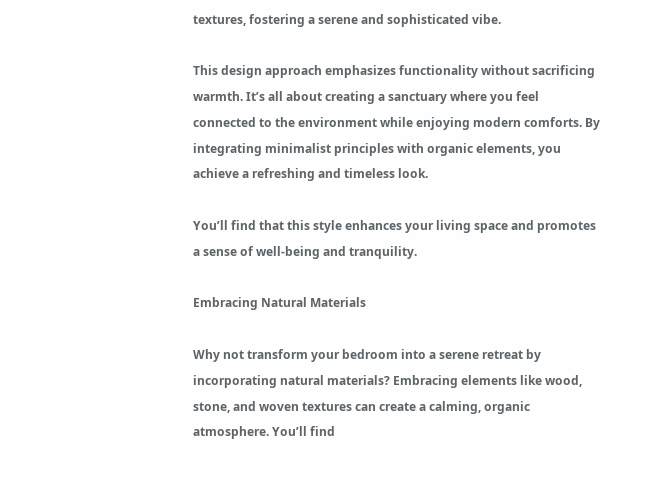textures, fostering a serene and sophisticated vibe.

This design approach emphasizes functionality without sacrificing warmth. It’s all about creating a sanctuary where you feel connected to the environment while enjoying modern comforts. By integrating minimalist principles with organic elements, you achieve a refreshing and timeless look.

You’ll find that this style enhances your living space and promotes a sense of well-being and tranquility.

Embracing Natural Materials

Why not transform your bedroom into a serene retreat by incorporating natural materials? Embracing elements like wood, stone, and woven textures can create a calming, organic atmosphere. You’ll find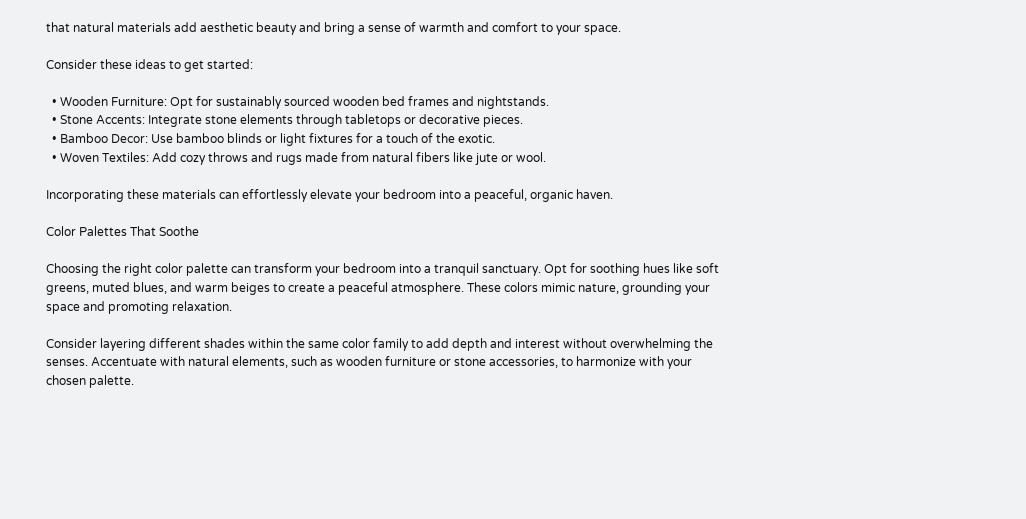that natural materials add aesthetic beauty and bring a sense of warmth and comfort to your space.

Consider these ideas to get started:

  • Wooden Furniture: Opt for sustainably sourced wooden bed frames and nightstands.
  • Stone Accents: Integrate stone elements through tabletops or decorative pieces.
  • Bamboo Decor: Use bamboo blinds or light fixtures for a touch of the exotic.
  • Woven Textiles: Add cozy throws and rugs made from natural fibers like jute or wool.

Incorporating these materials can effortlessly elevate your bedroom into a peaceful, organic haven.

Color Palettes That Soothe

Choosing the right color palette can transform your bedroom into a tranquil sanctuary. Opt for soothing hues like soft greens, muted blues, and warm beiges to create a peaceful atmosphere. These colors mimic nature, grounding your space and promoting relaxation.

Consider layering different shades within the same color family to add depth and interest without overwhelming the senses. Accentuate with natural elements, such as wooden furniture or stone accessories, to harmonize with your chosen palette.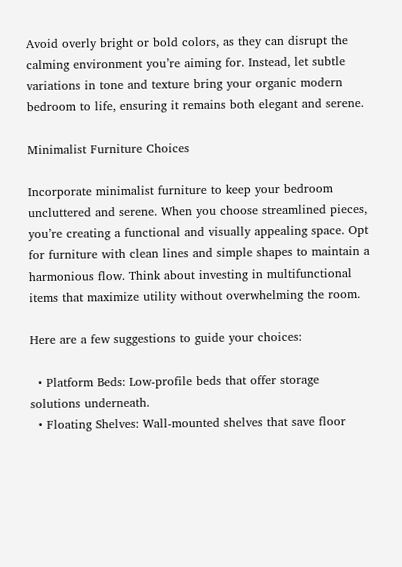Avoid overly bright or bold colors, as they can disrupt the calming environment you’re aiming for. Instead, let subtle variations in tone and texture bring your organic modern bedroom to life, ensuring it remains both elegant and serene.

Minimalist Furniture Choices

Incorporate minimalist furniture to keep your bedroom uncluttered and serene. When you choose streamlined pieces, you’re creating a functional and visually appealing space. Opt for furniture with clean lines and simple shapes to maintain a harmonious flow. Think about investing in multifunctional items that maximize utility without overwhelming the room.

Here are a few suggestions to guide your choices:

  • Platform Beds: Low-profile beds that offer storage solutions underneath.
  • Floating Shelves: Wall-mounted shelves that save floor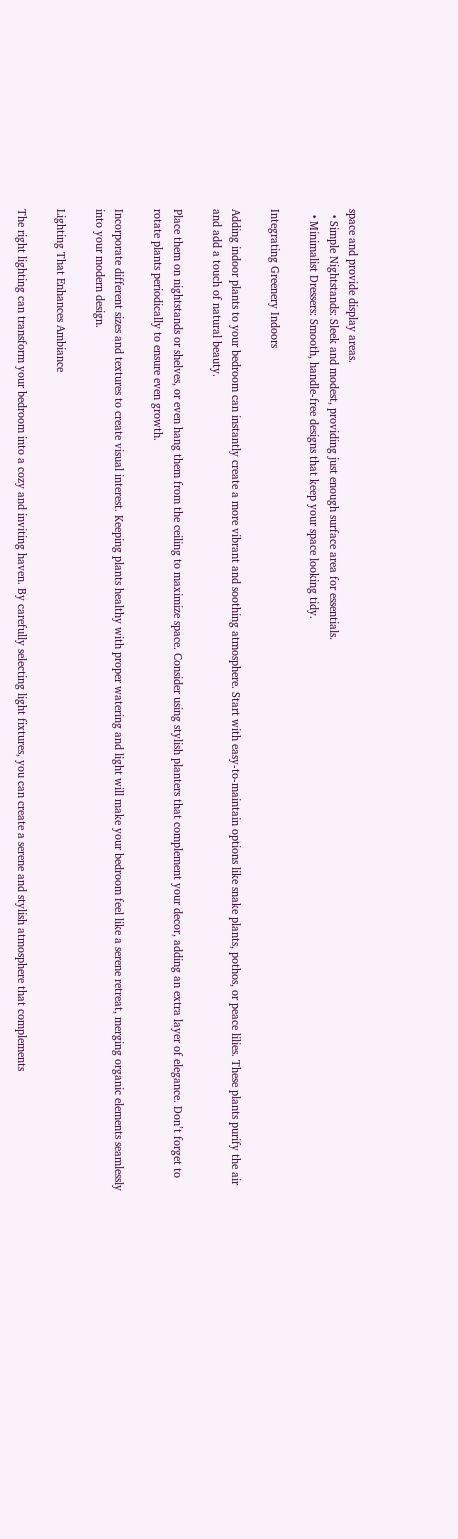space and provide display areas.
  • Simple Nightstands: Sleek and modest, providing just enough surface area for essentials.
  • Minimalist Dressers: Smooth, handle-free designs that keep your space looking tidy.

Integrating Greenery Indoors

Adding indoor plants to your bedroom can instantly create a more vibrant and soothing atmosphere. Start with easy-to-maintain options like snake plants, pothos, or peace lilies. These plants purify the air and add a touch of natural beauty.

Place them on nightstands or shelves, or even hang them from the ceiling to maximize space. Consider using stylish planters that complement your decor, adding an extra layer of elegance. Don’t forget to rotate plants periodically to ensure even growth.

Incorporate different sizes and textures to create visual interest. Keeping plants healthy with proper watering and light will make your bedroom feel like a serene retreat, merging organic elements seamlessly into your modern design.

Lighting That Enhances Ambiance

The right lighting can transform your bedroom into a cozy and inviting haven. By carefully selecting light fixtures, you can create a serene and stylish atmosphere that complements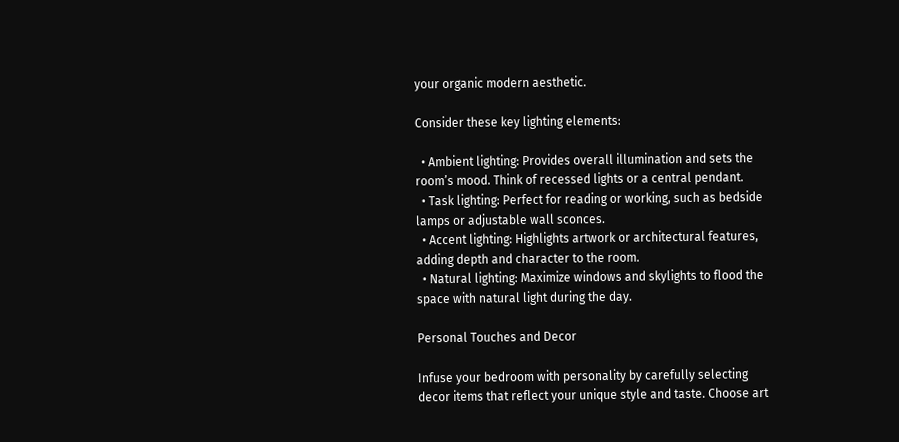your organic modern aesthetic.

Consider these key lighting elements:

  • Ambient lighting: Provides overall illumination and sets the room’s mood. Think of recessed lights or a central pendant.
  • Task lighting: Perfect for reading or working, such as bedside lamps or adjustable wall sconces.
  • Accent lighting: Highlights artwork or architectural features, adding depth and character to the room.
  • Natural lighting: Maximize windows and skylights to flood the space with natural light during the day.

Personal Touches and Decor

Infuse your bedroom with personality by carefully selecting decor items that reflect your unique style and taste. Choose art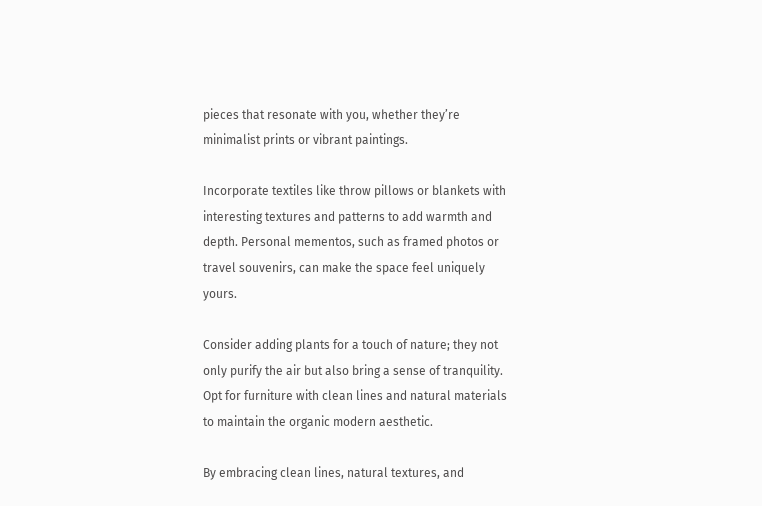pieces that resonate with you, whether they’re minimalist prints or vibrant paintings.

Incorporate textiles like throw pillows or blankets with interesting textures and patterns to add warmth and depth. Personal mementos, such as framed photos or travel souvenirs, can make the space feel uniquely yours.

Consider adding plants for a touch of nature; they not only purify the air but also bring a sense of tranquility. Opt for furniture with clean lines and natural materials to maintain the organic modern aesthetic.

By embracing clean lines, natural textures, and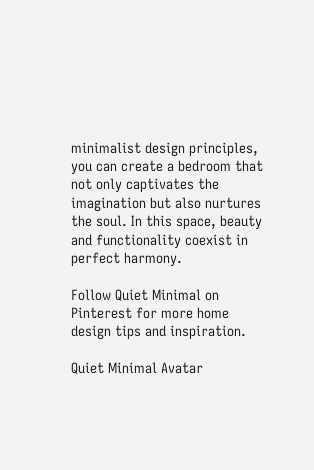minimalist design principles, you can create a bedroom that not only captivates the imagination but also nurtures the soul. In this space, beauty and functionality coexist in perfect harmony.

Follow Quiet Minimal on Pinterest for more home design tips and inspiration.

Quiet Minimal Avatar